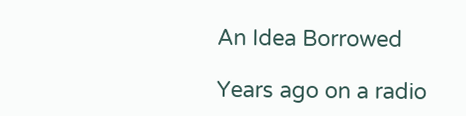An Idea Borrowed

Years ago on a radio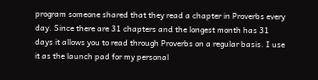program someone shared that they read a chapter in Proverbs every day. Since there are 31 chapters and the longest month has 31 days it allows you to read through Proverbs on a regular basis. I use it as the launch pad for my personal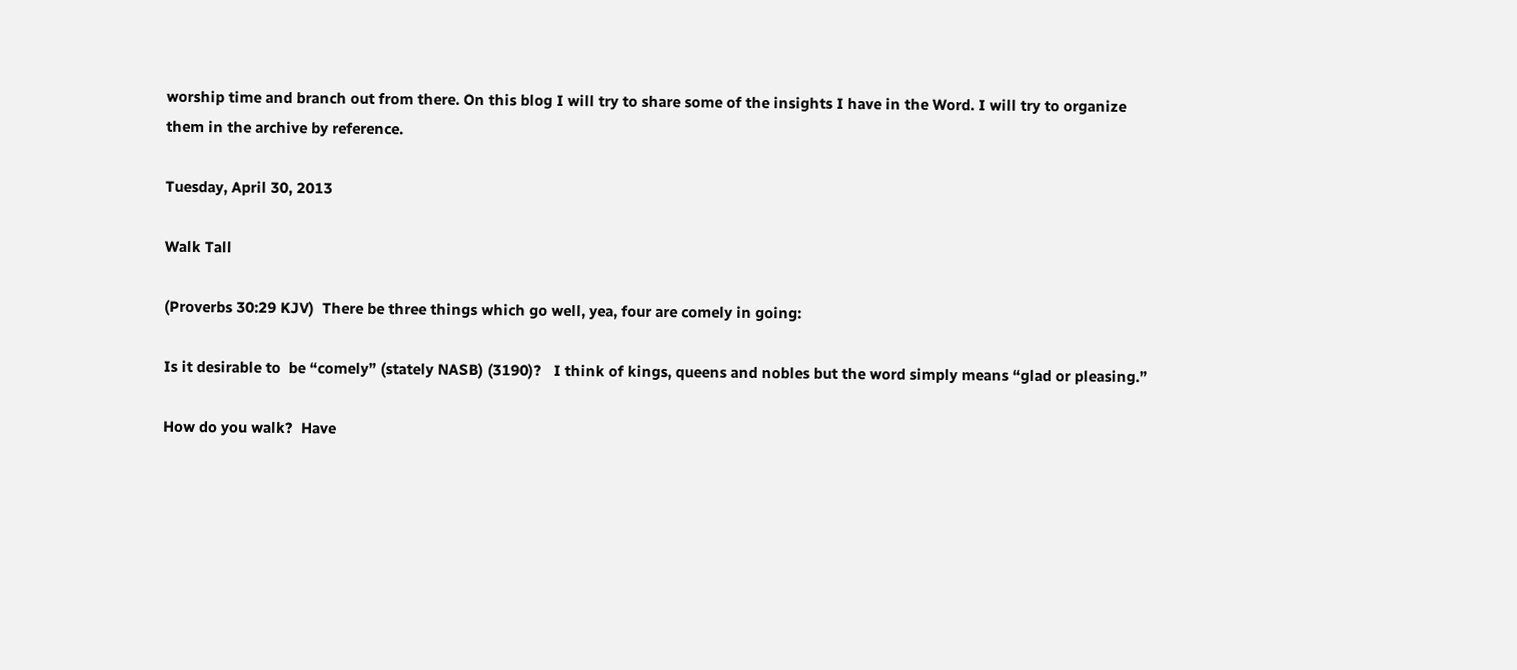worship time and branch out from there. On this blog I will try to share some of the insights I have in the Word. I will try to organize them in the archive by reference.

Tuesday, April 30, 2013

Walk Tall

(Proverbs 30:29 KJV)  There be three things which go well, yea, four are comely in going:

Is it desirable to  be “comely” (stately NASB) (3190)?   I think of kings, queens and nobles but the word simply means “glad or pleasing.”

How do you walk?  Have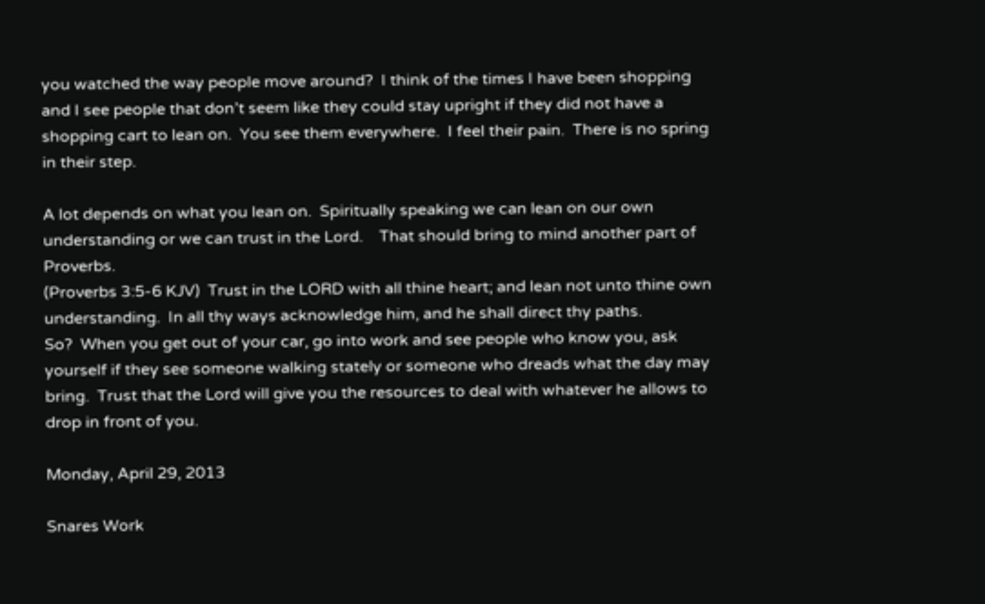you watched the way people move around?  I think of the times I have been shopping and I see people that don’t seem like they could stay upright if they did not have a shopping cart to lean on.  You see them everywhere.  I feel their pain.  There is no spring in their step.

A lot depends on what you lean on.  Spiritually speaking we can lean on our own understanding or we can trust in the Lord.    That should bring to mind another part of Proverbs.
(Proverbs 3:5-6 KJV)  Trust in the LORD with all thine heart; and lean not unto thine own understanding.  In all thy ways acknowledge him, and he shall direct thy paths.
So?  When you get out of your car, go into work and see people who know you, ask yourself if they see someone walking stately or someone who dreads what the day may bring.  Trust that the Lord will give you the resources to deal with whatever he allows to drop in front of you.

Monday, April 29, 2013

Snares Work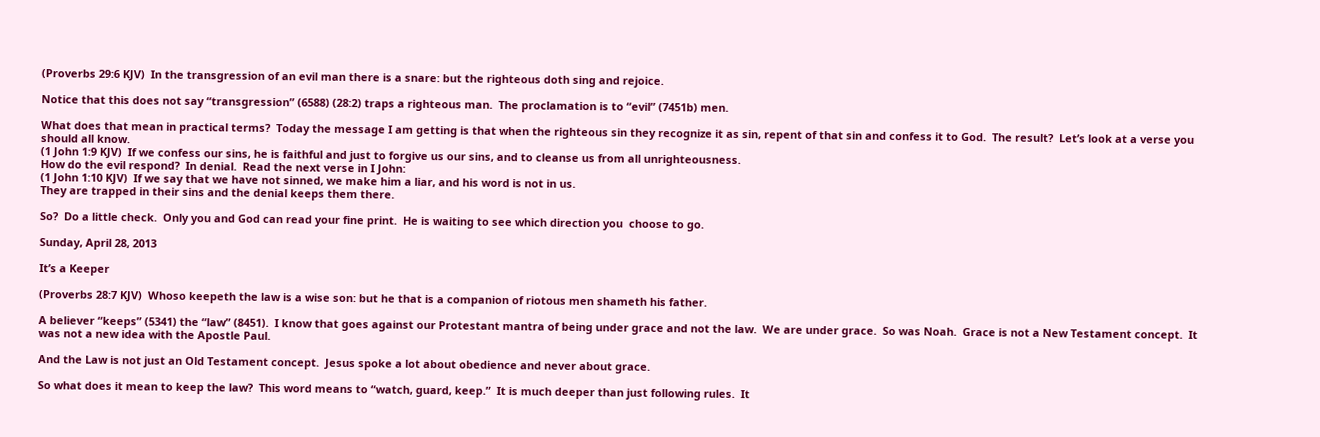(Proverbs 29:6 KJV)  In the transgression of an evil man there is a snare: but the righteous doth sing and rejoice.

Notice that this does not say “transgression” (6588) (28:2) traps a righteous man.  The proclamation is to “evil” (7451b) men.

What does that mean in practical terms?  Today the message I am getting is that when the righteous sin they recognize it as sin, repent of that sin and confess it to God.  The result?  Let’s look at a verse you should all know.
(1 John 1:9 KJV)  If we confess our sins, he is faithful and just to forgive us our sins, and to cleanse us from all unrighteousness.
How do the evil respond?  In denial.  Read the next verse in I John:
(1 John 1:10 KJV)  If we say that we have not sinned, we make him a liar, and his word is not in us.
They are trapped in their sins and the denial keeps them there.

So?  Do a little check.  Only you and God can read your fine print.  He is waiting to see which direction you  choose to go.

Sunday, April 28, 2013

It’s a Keeper

(Proverbs 28:7 KJV)  Whoso keepeth the law is a wise son: but he that is a companion of riotous men shameth his father.

A believer “keeps” (5341) the “law” (8451).  I know that goes against our Protestant mantra of being under grace and not the law.  We are under grace.  So was Noah.  Grace is not a New Testament concept.  It was not a new idea with the Apostle Paul.

And the Law is not just an Old Testament concept.  Jesus spoke a lot about obedience and never about grace.

So what does it mean to keep the law?  This word means to “watch, guard, keep.”  It is much deeper than just following rules.  It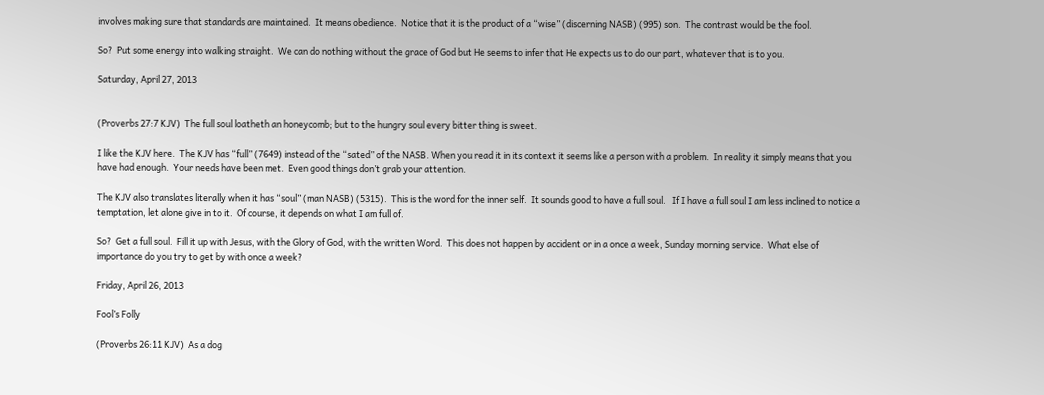involves making sure that standards are maintained.  It means obedience.  Notice that it is the product of a “wise” (discerning NASB) (995) son.  The contrast would be the fool.

So?  Put some energy into walking straight.  We can do nothing without the grace of God but He seems to infer that He expects us to do our part, whatever that is to you.

Saturday, April 27, 2013


(Proverbs 27:7 KJV)  The full soul loatheth an honeycomb; but to the hungry soul every bitter thing is sweet.

I like the KJV here.  The KJV has “full” (7649) instead of the “sated” of the NASB. When you read it in its context it seems like a person with a problem.  In reality it simply means that you have had enough.  Your needs have been met.  Even good things don’t grab your attention.

The KJV also translates literally when it has “soul” (man NASB) (5315).  This is the word for the inner self.  It sounds good to have a full soul.   If I have a full soul I am less inclined to notice a temptation, let alone give in to it.  Of course, it depends on what I am full of.

So?  Get a full soul.  Fill it up with Jesus, with the Glory of God, with the written Word.  This does not happen by accident or in a once a week, Sunday morning service.  What else of importance do you try to get by with once a week?

Friday, April 26, 2013

Fool’s Folly

(Proverbs 26:11 KJV)  As a dog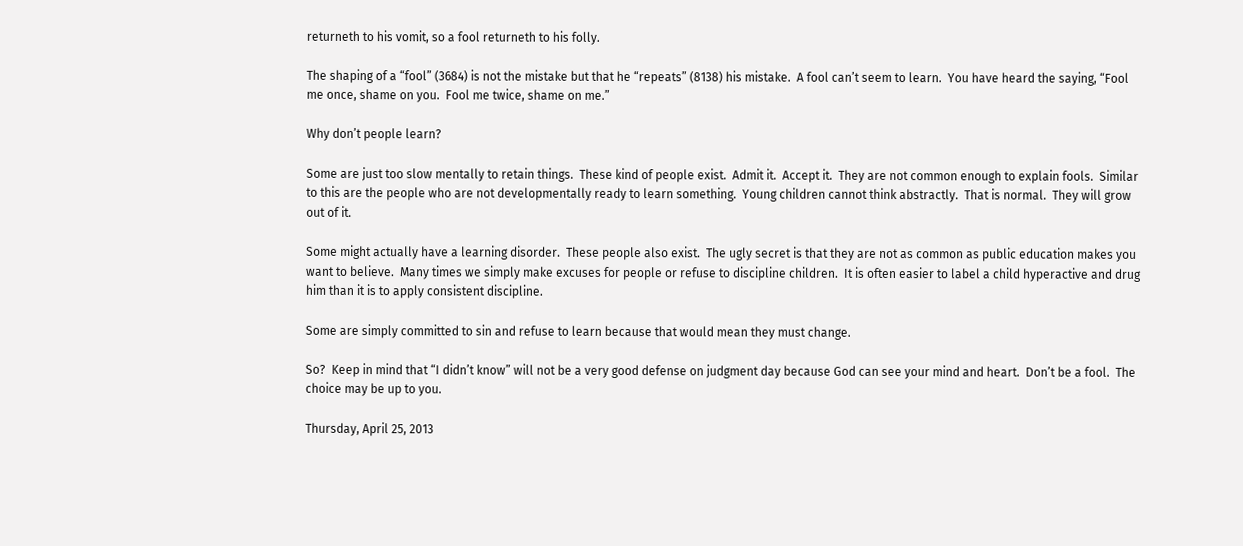returneth to his vomit, so a fool returneth to his folly.

The shaping of a “fool” (3684) is not the mistake but that he “repeats” (8138) his mistake.  A fool can’t seem to learn.  You have heard the saying, “Fool me once, shame on you.  Fool me twice, shame on me.”

Why don’t people learn?

Some are just too slow mentally to retain things.  These kind of people exist.  Admit it.  Accept it.  They are not common enough to explain fools.  Similar to this are the people who are not developmentally ready to learn something.  Young children cannot think abstractly.  That is normal.  They will grow out of it.

Some might actually have a learning disorder.  These people also exist.  The ugly secret is that they are not as common as public education makes you want to believe.  Many times we simply make excuses for people or refuse to discipline children.  It is often easier to label a child hyperactive and drug him than it is to apply consistent discipline.

Some are simply committed to sin and refuse to learn because that would mean they must change.

So?  Keep in mind that “I didn’t know” will not be a very good defense on judgment day because God can see your mind and heart.  Don’t be a fool.  The choice may be up to you.

Thursday, April 25, 2013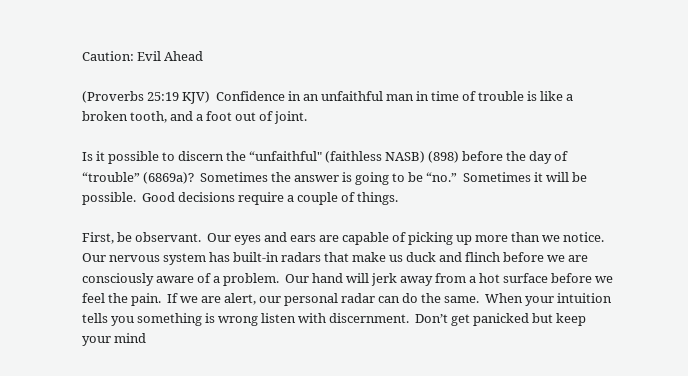Caution: Evil Ahead

(Proverbs 25:19 KJV)  Confidence in an unfaithful man in time of trouble is like a broken tooth, and a foot out of joint.

Is it possible to discern the “unfaithful" (faithless NASB) (898) before the day of “trouble” (6869a)?  Sometimes the answer is going to be “no.”  Sometimes it will be possible.  Good decisions require a couple of things.

First, be observant.  Our eyes and ears are capable of picking up more than we notice.  Our nervous system has built-in radars that make us duck and flinch before we are consciously aware of a problem.  Our hand will jerk away from a hot surface before we feel the pain.  If we are alert, our personal radar can do the same.  When your intuition tells you something is wrong listen with discernment.  Don’t get panicked but keep your mind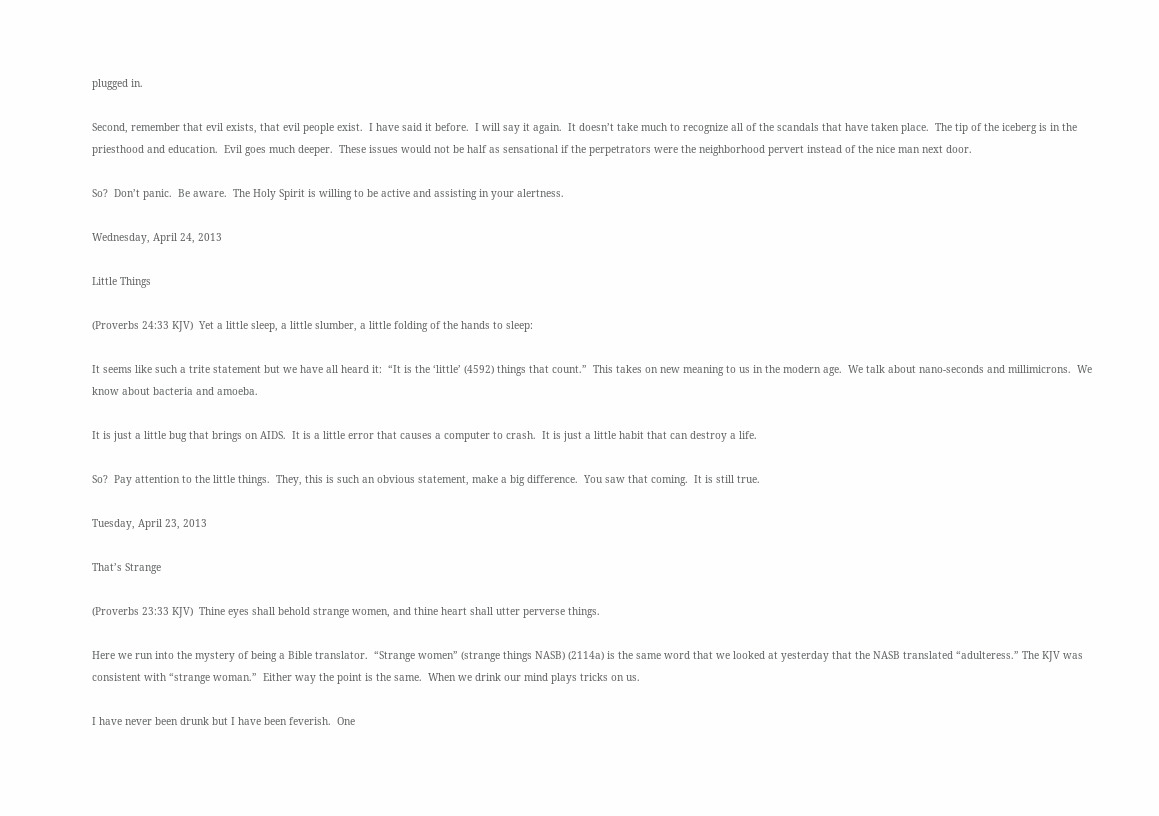plugged in.

Second, remember that evil exists, that evil people exist.  I have said it before.  I will say it again.  It doesn’t take much to recognize all of the scandals that have taken place.  The tip of the iceberg is in the priesthood and education.  Evil goes much deeper.  These issues would not be half as sensational if the perpetrators were the neighborhood pervert instead of the nice man next door.

So?  Don’t panic.  Be aware.  The Holy Spirit is willing to be active and assisting in your alertness.

Wednesday, April 24, 2013

Little Things

(Proverbs 24:33 KJV)  Yet a little sleep, a little slumber, a little folding of the hands to sleep:

It seems like such a trite statement but we have all heard it:  “It is the ‘little’ (4592) things that count.”  This takes on new meaning to us in the modern age.  We talk about nano-seconds and millimicrons.  We know about bacteria and amoeba.

It is just a little bug that brings on AIDS.  It is a little error that causes a computer to crash.  It is just a little habit that can destroy a life.

So?  Pay attention to the little things.  They, this is such an obvious statement, make a big difference.  You saw that coming.  It is still true.

Tuesday, April 23, 2013

That’s Strange

(Proverbs 23:33 KJV)  Thine eyes shall behold strange women, and thine heart shall utter perverse things.

Here we run into the mystery of being a Bible translator.  “Strange women” (strange things NASB) (2114a) is the same word that we looked at yesterday that the NASB translated “adulteress.” The KJV was consistent with “strange woman.”  Either way the point is the same.  When we drink our mind plays tricks on us.

I have never been drunk but I have been feverish.  One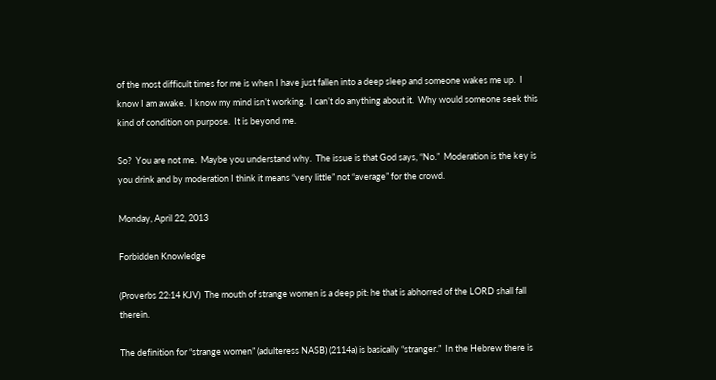of the most difficult times for me is when I have just fallen into a deep sleep and someone wakes me up.  I know I am awake.  I know my mind isn’t working.  I can’t do anything about it.  Why would someone seek this kind of condition on purpose.  It is beyond me.

So?  You are not me.  Maybe you understand why.  The issue is that God says, “No.”  Moderation is the key is you drink and by moderation I think it means “very little” not “average” for the crowd.

Monday, April 22, 2013

Forbidden Knowledge

(Proverbs 22:14 KJV)  The mouth of strange women is a deep pit: he that is abhorred of the LORD shall fall therein.

The definition for “strange women” (adulteress NASB) (2114a) is basically “stranger.”  In the Hebrew there is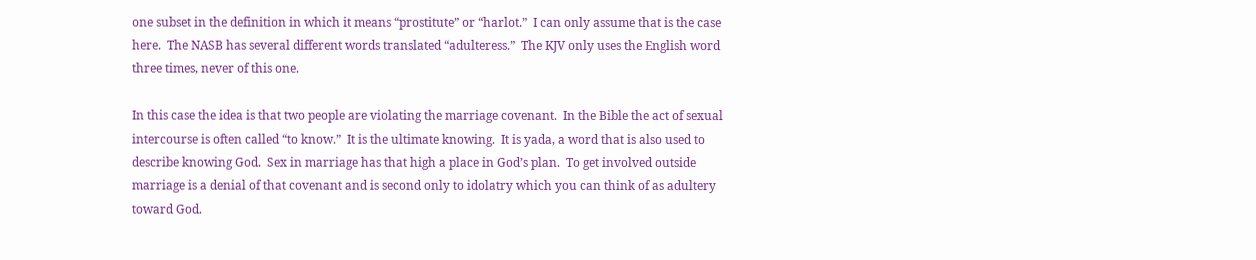one subset in the definition in which it means “prostitute” or “harlot.”  I can only assume that is the case here.  The NASB has several different words translated “adulteress.”  The KJV only uses the English word three times, never of this one.

In this case the idea is that two people are violating the marriage covenant.  In the Bible the act of sexual intercourse is often called “to know.”  It is the ultimate knowing.  It is yada, a word that is also used to describe knowing God.  Sex in marriage has that high a place in God’s plan.  To get involved outside marriage is a denial of that covenant and is second only to idolatry which you can think of as adultery toward God.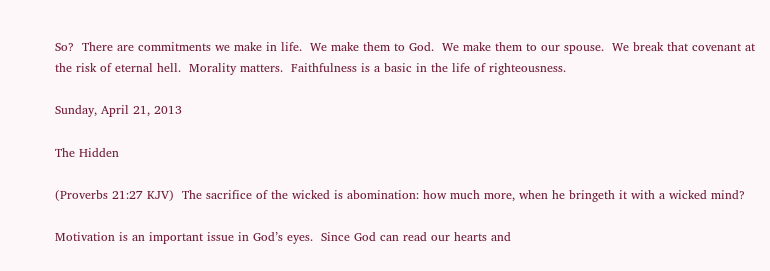So?  There are commitments we make in life.  We make them to God.  We make them to our spouse.  We break that covenant at the risk of eternal hell.  Morality matters.  Faithfulness is a basic in the life of righteousness.

Sunday, April 21, 2013

The Hidden

(Proverbs 21:27 KJV)  The sacrifice of the wicked is abomination: how much more, when he bringeth it with a wicked mind?

Motivation is an important issue in God’s eyes.  Since God can read our hearts and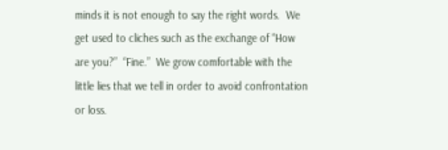minds it is not enough to say the right words.  We get used to cliches such as the exchange of “How are you?”  “Fine.”  We grow comfortable with the little lies that we tell in order to avoid confrontation or loss.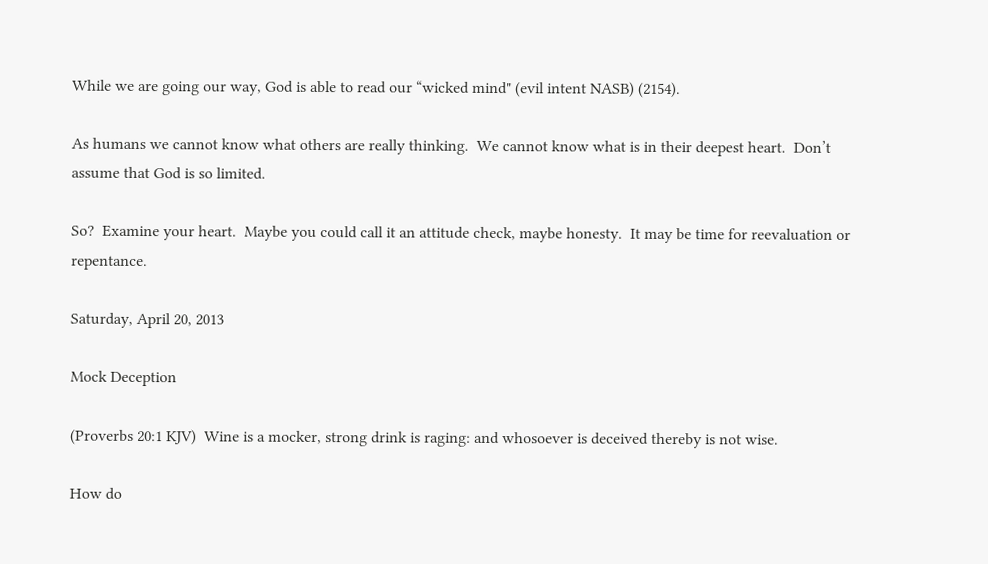While we are going our way, God is able to read our “wicked mind" (evil intent NASB) (2154).

As humans we cannot know what others are really thinking.  We cannot know what is in their deepest heart.  Don’t assume that God is so limited.

So?  Examine your heart.  Maybe you could call it an attitude check, maybe honesty.  It may be time for reevaluation or repentance.

Saturday, April 20, 2013

Mock Deception

(Proverbs 20:1 KJV)  Wine is a mocker, strong drink is raging: and whosoever is deceived thereby is not wise.

How do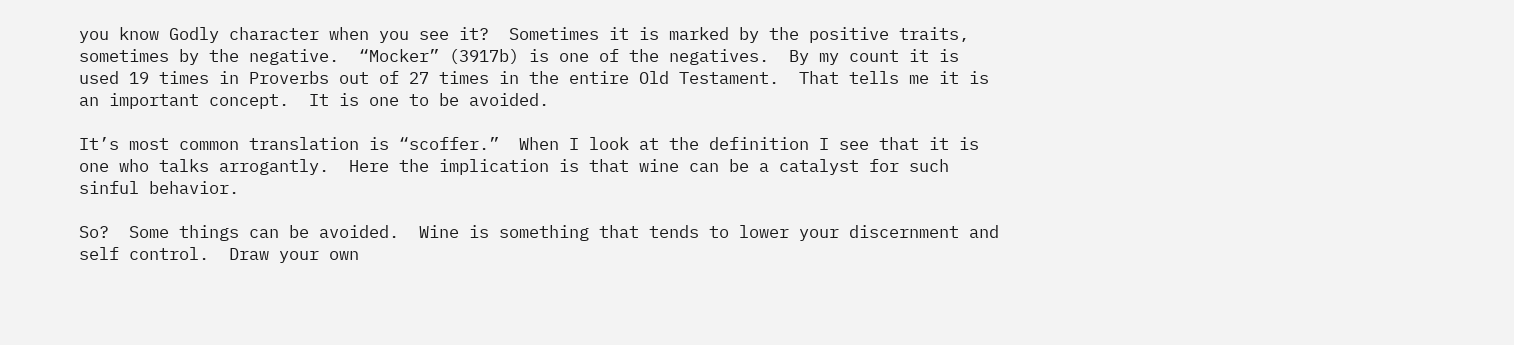you know Godly character when you see it?  Sometimes it is marked by the positive traits, sometimes by the negative.  “Mocker” (3917b) is one of the negatives.  By my count it is used 19 times in Proverbs out of 27 times in the entire Old Testament.  That tells me it is an important concept.  It is one to be avoided.

It’s most common translation is “scoffer.”  When I look at the definition I see that it is one who talks arrogantly.  Here the implication is that wine can be a catalyst for such sinful behavior.

So?  Some things can be avoided.  Wine is something that tends to lower your discernment and self control.  Draw your own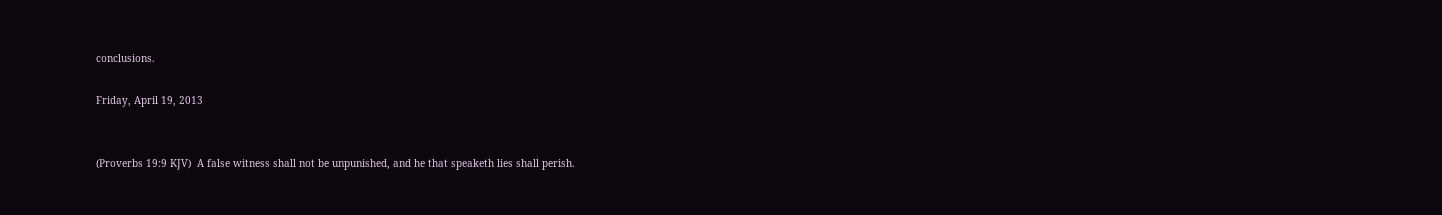conclusions.

Friday, April 19, 2013


(Proverbs 19:9 KJV)  A false witness shall not be unpunished, and he that speaketh lies shall perish.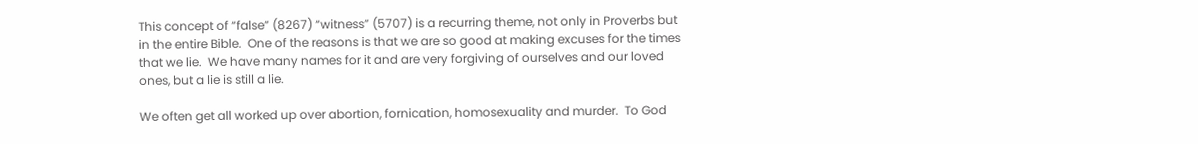This concept of “false” (8267) “witness” (5707) is a recurring theme, not only in Proverbs but in the entire Bible.  One of the reasons is that we are so good at making excuses for the times that we lie.  We have many names for it and are very forgiving of ourselves and our loved ones, but a lie is still a lie.

We often get all worked up over abortion, fornication, homosexuality and murder.  To God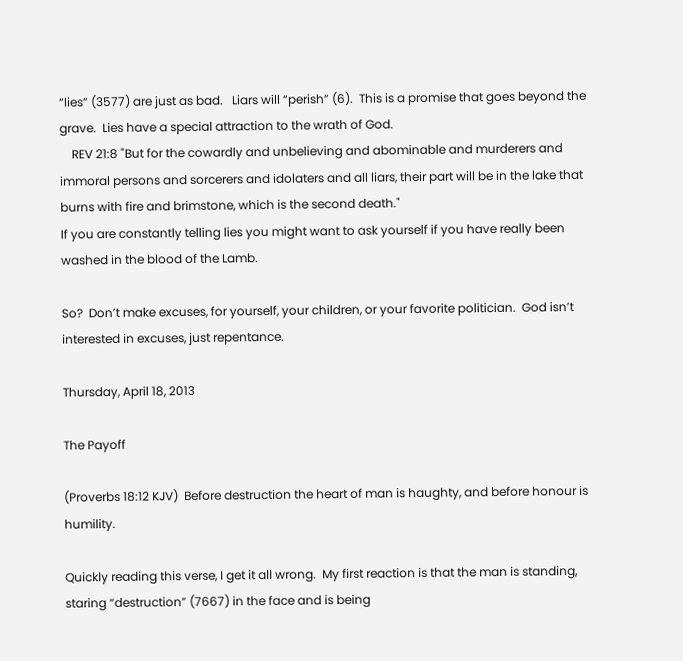“lies” (3577) are just as bad.   Liars will “perish” (6).  This is a promise that goes beyond the grave.  Lies have a special attraction to the wrath of God.
    REV 21:8 "But for the cowardly and unbelieving and abominable and murderers and immoral persons and sorcerers and idolaters and all liars, their part will be in the lake that burns with fire and brimstone, which is the second death."
If you are constantly telling lies you might want to ask yourself if you have really been washed in the blood of the Lamb.

So?  Don’t make excuses, for yourself, your children, or your favorite politician.  God isn’t interested in excuses, just repentance.

Thursday, April 18, 2013

The Payoff

(Proverbs 18:12 KJV)  Before destruction the heart of man is haughty, and before honour is humility.

Quickly reading this verse, I get it all wrong.  My first reaction is that the man is standing, staring “destruction” (7667) in the face and is being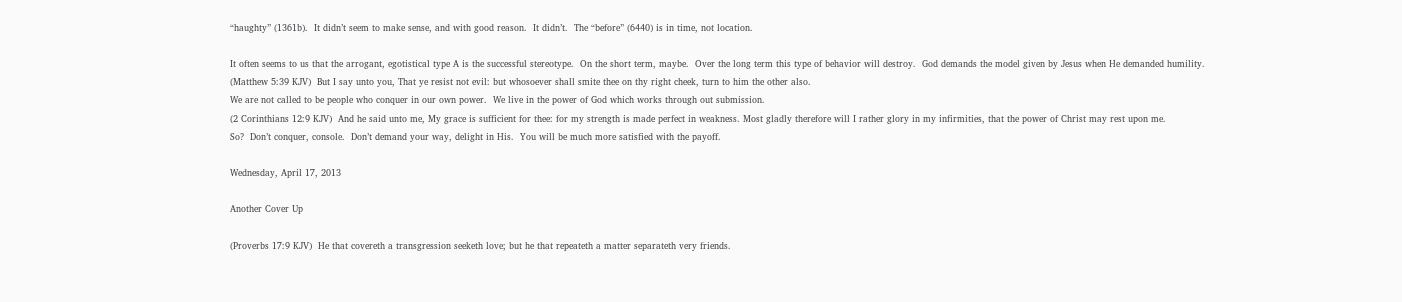“haughty” (1361b).  It didn’t seem to make sense, and with good reason.  It didn’t.  The “before” (6440) is in time, not location.

It often seems to us that the arrogant, egotistical type A is the successful stereotype.  On the short term, maybe.  Over the long term this type of behavior will destroy.  God demands the model given by Jesus when He demanded humility.
(Matthew 5:39 KJV)  But I say unto you, That ye resist not evil: but whosoever shall smite thee on thy right cheek, turn to him the other also.
We are not called to be people who conquer in our own power.  We live in the power of God which works through out submission.
(2 Corinthians 12:9 KJV)  And he said unto me, My grace is sufficient for thee: for my strength is made perfect in weakness. Most gladly therefore will I rather glory in my infirmities, that the power of Christ may rest upon me.
So?  Don’t conquer, console.  Don’t demand your way, delight in His.  You will be much more satisfied with the payoff.

Wednesday, April 17, 2013

Another Cover Up

(Proverbs 17:9 KJV)  He that covereth a transgression seeketh love; but he that repeateth a matter separateth very friends.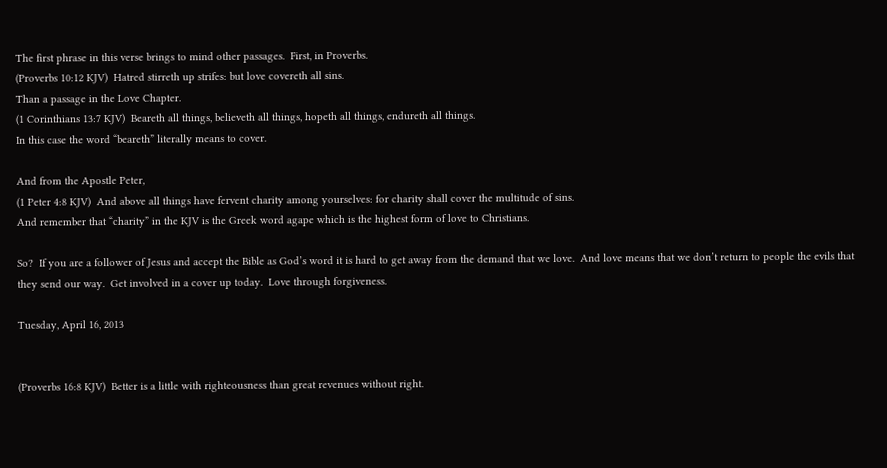The first phrase in this verse brings to mind other passages.  First, in Proverbs.
(Proverbs 10:12 KJV)  Hatred stirreth up strifes: but love covereth all sins.
Than a passage in the Love Chapter.
(1 Corinthians 13:7 KJV)  Beareth all things, believeth all things, hopeth all things, endureth all things.
In this case the word “beareth” literally means to cover.

And from the Apostle Peter,
(1 Peter 4:8 KJV)  And above all things have fervent charity among yourselves: for charity shall cover the multitude of sins.
And remember that “charity” in the KJV is the Greek word agape which is the highest form of love to Christians.

So?  If you are a follower of Jesus and accept the Bible as God’s word it is hard to get away from the demand that we love.  And love means that we don’t return to people the evils that they send our way.  Get involved in a cover up today.  Love through forgiveness.

Tuesday, April 16, 2013


(Proverbs 16:8 KJV)  Better is a little with righteousness than great revenues without right.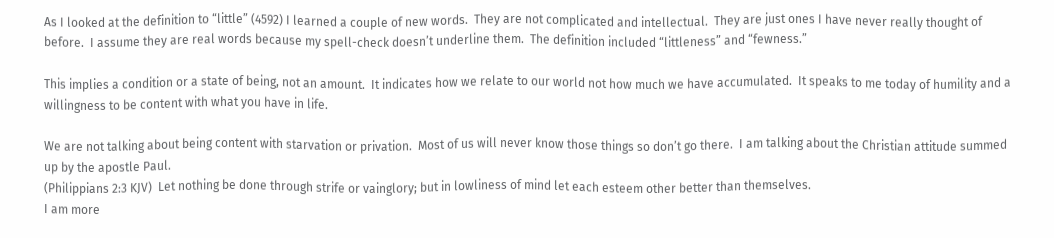As I looked at the definition to “little” (4592) I learned a couple of new words.  They are not complicated and intellectual.  They are just ones I have never really thought of before.  I assume they are real words because my spell-check doesn’t underline them.  The definition included “littleness” and “fewness.”

This implies a condition or a state of being, not an amount.  It indicates how we relate to our world not how much we have accumulated.  It speaks to me today of humility and a willingness to be content with what you have in life.

We are not talking about being content with starvation or privation.  Most of us will never know those things so don’t go there.  I am talking about the Christian attitude summed up by the apostle Paul.
(Philippians 2:3 KJV)  Let nothing be done through strife or vainglory; but in lowliness of mind let each esteem other better than themselves.
I am more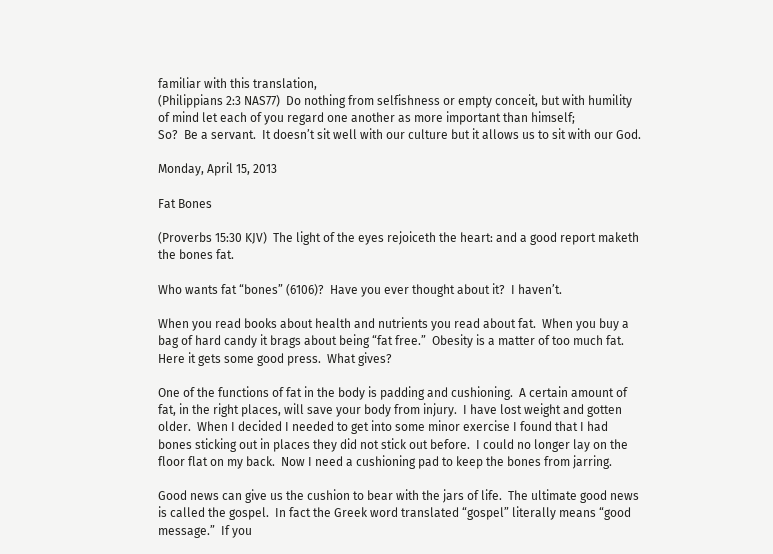familiar with this translation,
(Philippians 2:3 NAS77)  Do nothing from selfishness or empty conceit, but with humility of mind let each of you regard one another as more important than himself;
So?  Be a servant.  It doesn’t sit well with our culture but it allows us to sit with our God.

Monday, April 15, 2013

Fat Bones

(Proverbs 15:30 KJV)  The light of the eyes rejoiceth the heart: and a good report maketh the bones fat.

Who wants fat “bones” (6106)?  Have you ever thought about it?  I haven’t.

When you read books about health and nutrients you read about fat.  When you buy a bag of hard candy it brags about being “fat free.”  Obesity is a matter of too much fat.  Here it gets some good press.  What gives?

One of the functions of fat in the body is padding and cushioning.  A certain amount of fat, in the right places, will save your body from injury.  I have lost weight and gotten older.  When I decided I needed to get into some minor exercise I found that I had bones sticking out in places they did not stick out before.  I could no longer lay on the floor flat on my back.  Now I need a cushioning pad to keep the bones from jarring.

Good news can give us the cushion to bear with the jars of life.  The ultimate good news is called the gospel.  In fact the Greek word translated “gospel” literally means “good message.”  If you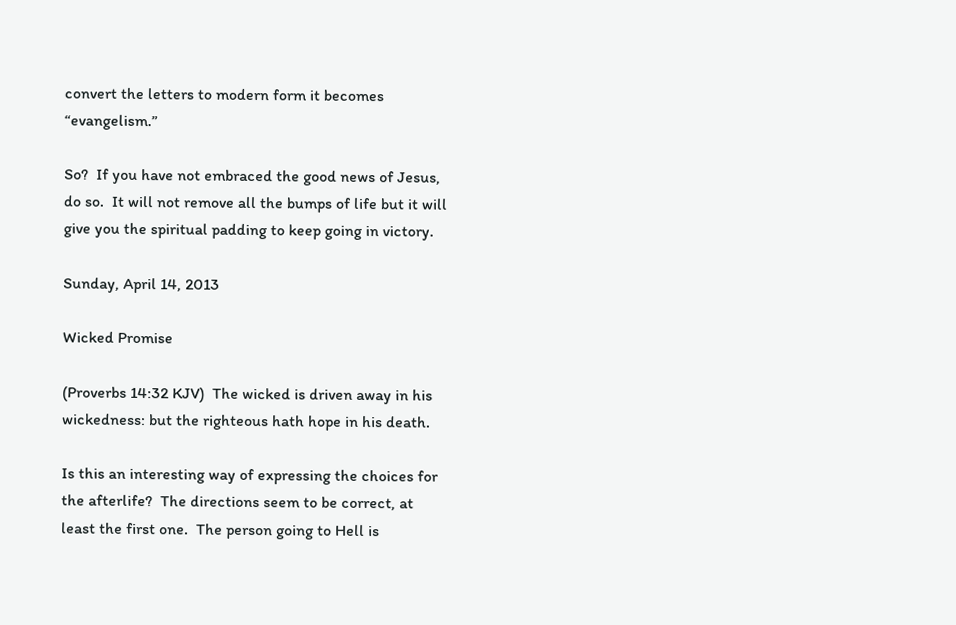convert the letters to modern form it becomes “evangelism.”

So?  If you have not embraced the good news of Jesus, do so.  It will not remove all the bumps of life but it will give you the spiritual padding to keep going in victory.

Sunday, April 14, 2013

Wicked Promise

(Proverbs 14:32 KJV)  The wicked is driven away in his wickedness: but the righteous hath hope in his death.

Is this an interesting way of expressing the choices for the afterlife?  The directions seem to be correct, at least the first one.  The person going to Hell is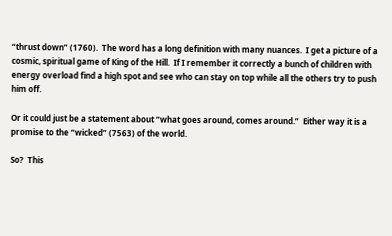“thrust down” (1760).  The word has a long definition with many nuances.  I get a picture of a cosmic, spiritual game of King of the Hill.  If I remember it correctly a bunch of children with energy overload find a high spot and see who can stay on top while all the others try to push him off.

Or it could just be a statement about “what goes around, comes around.”  Either way it is a promise to the “wicked” (7563) of the world.

So?  This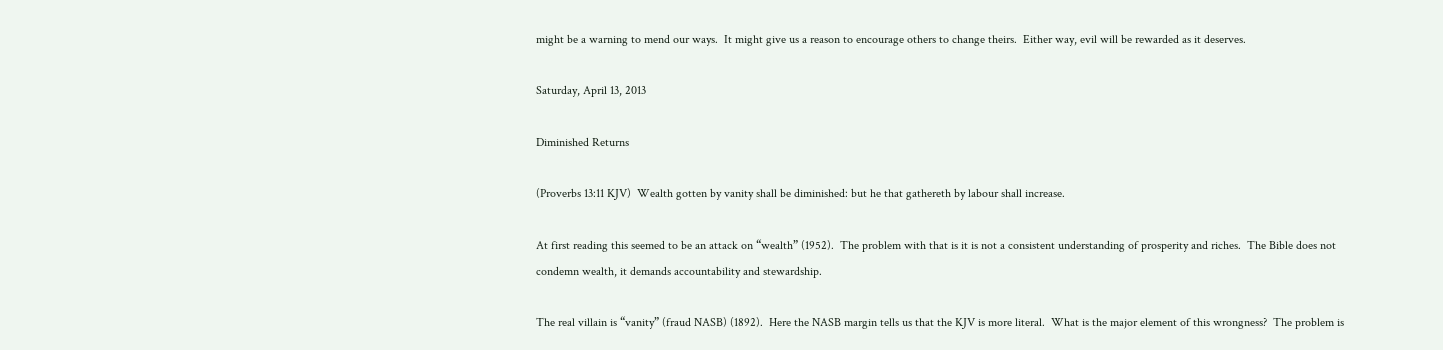might be a warning to mend our ways.  It might give us a reason to encourage others to change theirs.  Either way, evil will be rewarded as it deserves.

Saturday, April 13, 2013

Diminished Returns

(Proverbs 13:11 KJV)  Wealth gotten by vanity shall be diminished: but he that gathereth by labour shall increase.

At first reading this seemed to be an attack on “wealth” (1952).  The problem with that is it is not a consistent understanding of prosperity and riches.  The Bible does not condemn wealth, it demands accountability and stewardship.

The real villain is “vanity” (fraud NASB) (1892).  Here the NASB margin tells us that the KJV is more literal.  What is the major element of this wrongness?  The problem is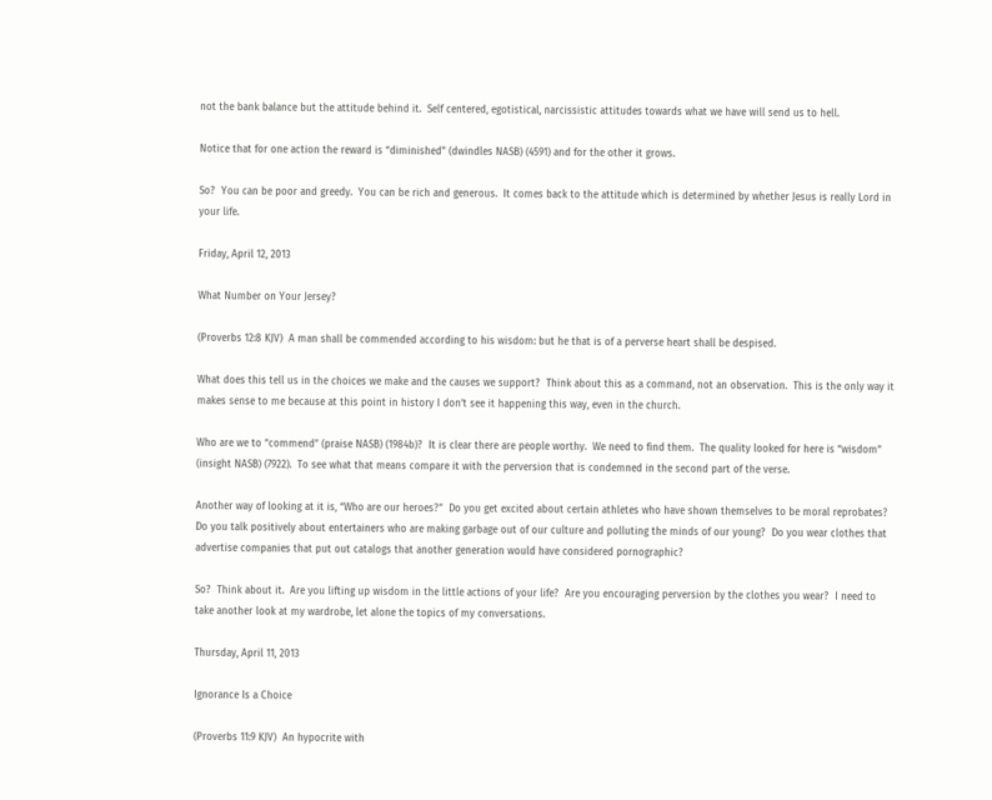not the bank balance but the attitude behind it.  Self centered, egotistical, narcissistic attitudes towards what we have will send us to hell.

Notice that for one action the reward is “diminished" (dwindles NASB) (4591) and for the other it grows.

So?  You can be poor and greedy.  You can be rich and generous.  It comes back to the attitude which is determined by whether Jesus is really Lord in your life.

Friday, April 12, 2013

What Number on Your Jersey?

(Proverbs 12:8 KJV)  A man shall be commended according to his wisdom: but he that is of a perverse heart shall be despised.

What does this tell us in the choices we make and the causes we support?  Think about this as a command, not an observation.  This is the only way it makes sense to me because at this point in history I don’t see it happening this way, even in the church.

Who are we to “commend” (praise NASB) (1984b)?  It is clear there are people worthy.  We need to find them.  The quality looked for here is “wisdom” (insight NASB) (7922).  To see what that means compare it with the perversion that is condemned in the second part of the verse.

Another way of looking at it is, “Who are our heroes?”  Do you get excited about certain athletes who have shown themselves to be moral reprobates?  Do you talk positively about entertainers who are making garbage out of our culture and polluting the minds of our young?  Do you wear clothes that advertise companies that put out catalogs that another generation would have considered pornographic?

So?  Think about it.  Are you lifting up wisdom in the little actions of your life?  Are you encouraging perversion by the clothes you wear?  I need to take another look at my wardrobe, let alone the topics of my conversations.

Thursday, April 11, 2013

Ignorance Is a Choice

(Proverbs 11:9 KJV)  An hypocrite with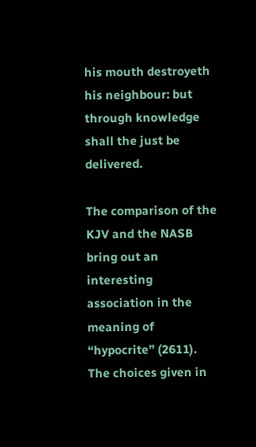his mouth destroyeth his neighbour: but through knowledge shall the just be delivered.

The comparison of the KJV and the NASB bring out an interesting association in the meaning of “hypocrite” (2611).  The choices given in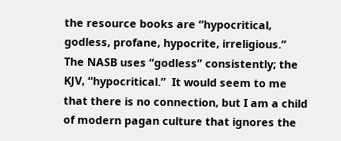the resource books are “hypocritical, godless, profane, hypocrite, irreligious.”  The NASB uses “godless” consistently; the KJV, “hypocritical.”  It would seem to me that there is no connection, but I am a child of modern pagan culture that ignores the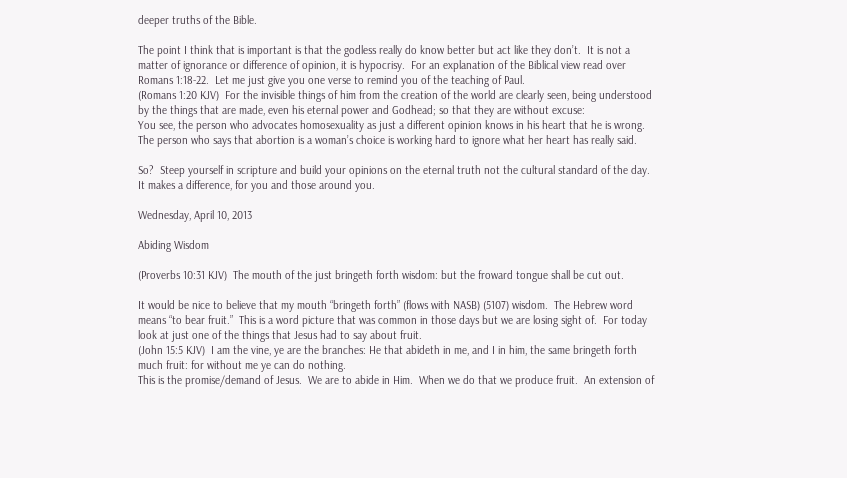deeper truths of the Bible.

The point I think that is important is that the godless really do know better but act like they don’t.  It is not a matter of ignorance or difference of opinion, it is hypocrisy.  For an explanation of the Biblical view read over Romans 1:18-22.  Let me just give you one verse to remind you of the teaching of Paul.
(Romans 1:20 KJV)  For the invisible things of him from the creation of the world are clearly seen, being understood by the things that are made, even his eternal power and Godhead; so that they are without excuse:
You see, the person who advocates homosexuality as just a different opinion knows in his heart that he is wrong.  The person who says that abortion is a woman’s choice is working hard to ignore what her heart has really said.

So?  Steep yourself in scripture and build your opinions on the eternal truth not the cultural standard of the day.  It makes a difference, for you and those around you.

Wednesday, April 10, 2013

Abiding Wisdom

(Proverbs 10:31 KJV)  The mouth of the just bringeth forth wisdom: but the froward tongue shall be cut out.

It would be nice to believe that my mouth “bringeth forth” (flows with NASB) (5107) wisdom.  The Hebrew word means “to bear fruit.”  This is a word picture that was common in those days but we are losing sight of.  For today look at just one of the things that Jesus had to say about fruit.
(John 15:5 KJV)  I am the vine, ye are the branches: He that abideth in me, and I in him, the same bringeth forth much fruit: for without me ye can do nothing.
This is the promise/demand of Jesus.  We are to abide in Him.  When we do that we produce fruit.  An extension of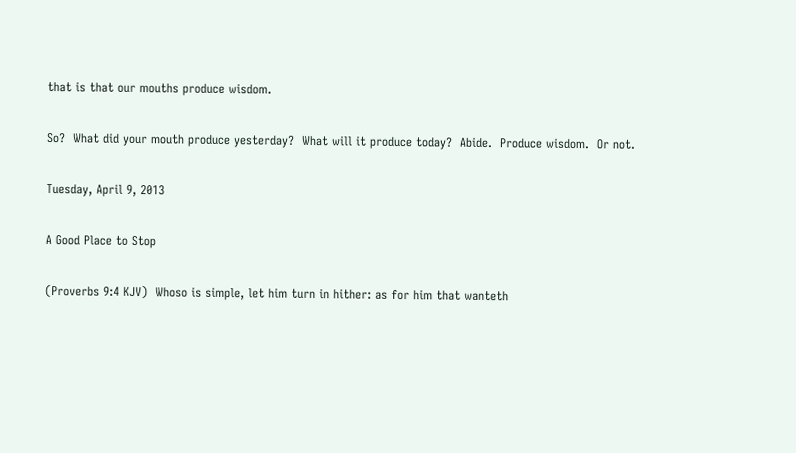that is that our mouths produce wisdom.

So?  What did your mouth produce yesterday?  What will it produce today?  Abide.  Produce wisdom.  Or not.

Tuesday, April 9, 2013

A Good Place to Stop

(Proverbs 9:4 KJV)  Whoso is simple, let him turn in hither: as for him that wanteth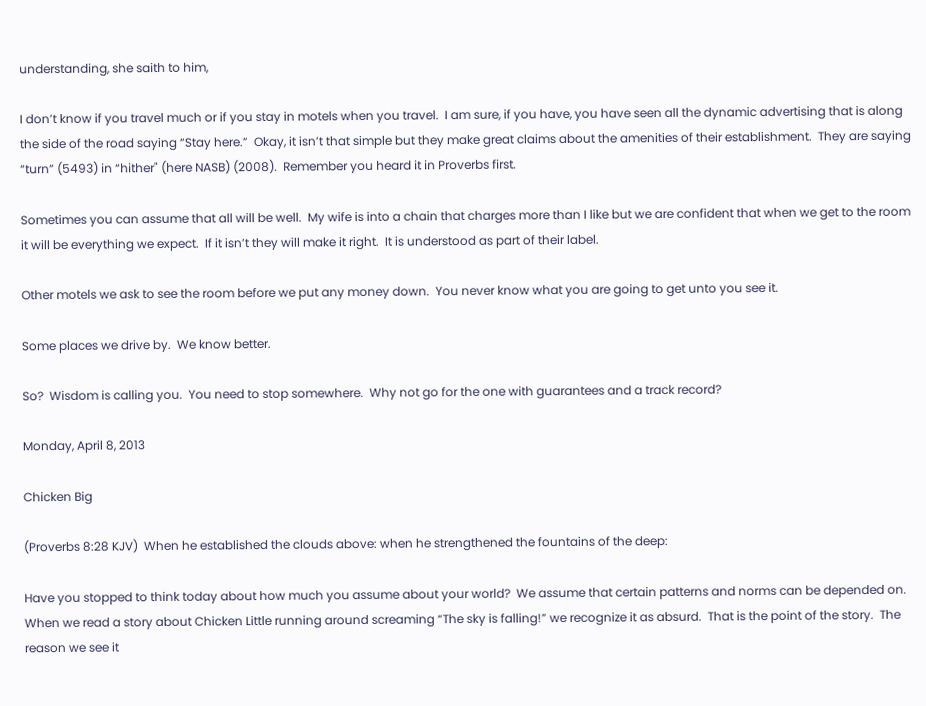understanding, she saith to him,

I don’t know if you travel much or if you stay in motels when you travel.  I am sure, if you have, you have seen all the dynamic advertising that is along the side of the road saying “Stay here.”  Okay, it isn’t that simple but they make great claims about the amenities of their establishment.  They are saying “turn” (5493) in “hither" (here NASB) (2008).  Remember you heard it in Proverbs first.

Sometimes you can assume that all will be well.  My wife is into a chain that charges more than I like but we are confident that when we get to the room it will be everything we expect.  If it isn’t they will make it right.  It is understood as part of their label.

Other motels we ask to see the room before we put any money down.  You never know what you are going to get unto you see it.

Some places we drive by.  We know better.

So?  Wisdom is calling you.  You need to stop somewhere.  Why not go for the one with guarantees and a track record?

Monday, April 8, 2013

Chicken Big

(Proverbs 8:28 KJV)  When he established the clouds above: when he strengthened the fountains of the deep:

Have you stopped to think today about how much you assume about your world?  We assume that certain patterns and norms can be depended on.  When we read a story about Chicken Little running around screaming “The sky is falling!” we recognize it as absurd.  That is the point of the story.  The reason we see it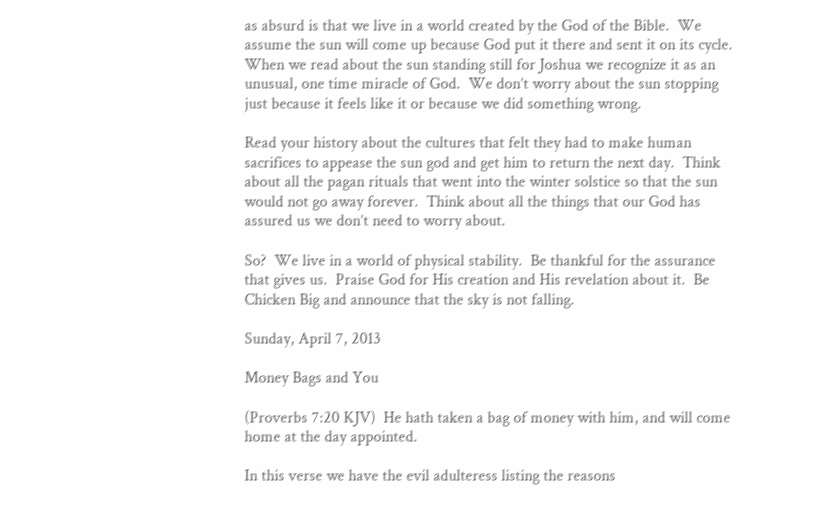as absurd is that we live in a world created by the God of the Bible.  We assume the sun will come up because God put it there and sent it on its cycle.  When we read about the sun standing still for Joshua we recognize it as an unusual, one time miracle of God.  We don’t worry about the sun stopping just because it feels like it or because we did something wrong.

Read your history about the cultures that felt they had to make human sacrifices to appease the sun god and get him to return the next day.  Think about all the pagan rituals that went into the winter solstice so that the sun would not go away forever.  Think about all the things that our God has assured us we don’t need to worry about.

So?  We live in a world of physical stability.  Be thankful for the assurance that gives us.  Praise God for His creation and His revelation about it.  Be Chicken Big and announce that the sky is not falling.

Sunday, April 7, 2013

Money Bags and You

(Proverbs 7:20 KJV)  He hath taken a bag of money with him, and will come home at the day appointed.

In this verse we have the evil adulteress listing the reasons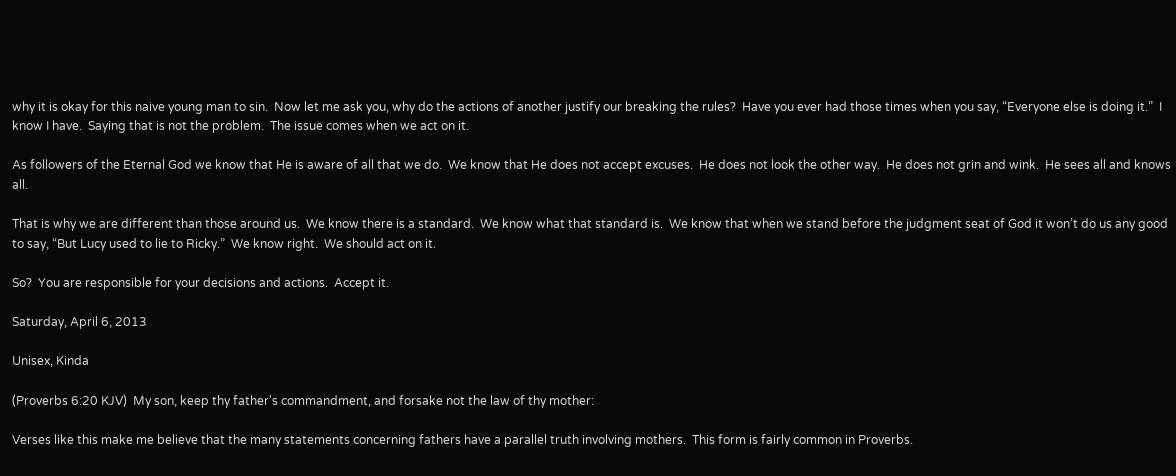why it is okay for this naive young man to sin.  Now let me ask you, why do the actions of another justify our breaking the rules?  Have you ever had those times when you say, “Everyone else is doing it.”  I know I have.  Saying that is not the problem.  The issue comes when we act on it.

As followers of the Eternal God we know that He is aware of all that we do.  We know that He does not accept excuses.  He does not look the other way.  He does not grin and wink.  He sees all and knows all.

That is why we are different than those around us.  We know there is a standard.  We know what that standard is.  We know that when we stand before the judgment seat of God it won’t do us any good to say, “But Lucy used to lie to Ricky.”  We know right.  We should act on it.

So?  You are responsible for your decisions and actions.  Accept it.

Saturday, April 6, 2013

Unisex, Kinda

(Proverbs 6:20 KJV)  My son, keep thy father's commandment, and forsake not the law of thy mother:

Verses like this make me believe that the many statements concerning fathers have a parallel truth involving mothers.  This form is fairly common in Proverbs.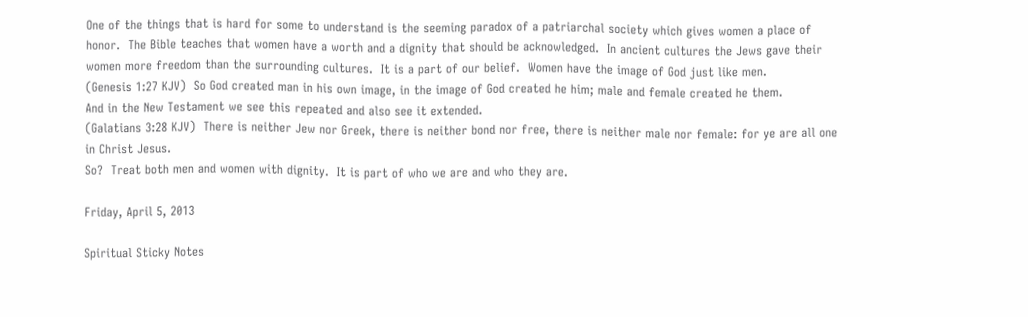One of the things that is hard for some to understand is the seeming paradox of a patriarchal society which gives women a place of honor.  The Bible teaches that women have a worth and a dignity that should be acknowledged.  In ancient cultures the Jews gave their women more freedom than the surrounding cultures.  It is a part of our belief.  Women have the image of God just like men.
(Genesis 1:27 KJV)  So God created man in his own image, in the image of God created he him; male and female created he them.
And in the New Testament we see this repeated and also see it extended.
(Galatians 3:28 KJV)  There is neither Jew nor Greek, there is neither bond nor free, there is neither male nor female: for ye are all one in Christ Jesus.
So?  Treat both men and women with dignity.  It is part of who we are and who they are.

Friday, April 5, 2013

Spiritual Sticky Notes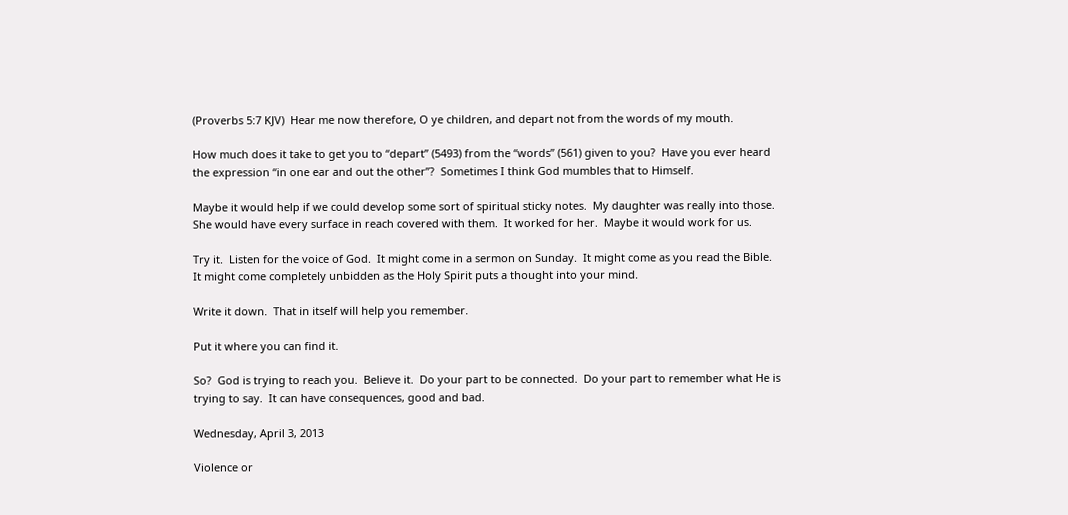(Proverbs 5:7 KJV)  Hear me now therefore, O ye children, and depart not from the words of my mouth.

How much does it take to get you to “depart” (5493) from the “words” (561) given to you?  Have you ever heard the expression “in one ear and out the other”?  Sometimes I think God mumbles that to Himself.

Maybe it would help if we could develop some sort of spiritual sticky notes.  My daughter was really into those.  She would have every surface in reach covered with them.  It worked for her.  Maybe it would work for us.

Try it.  Listen for the voice of God.  It might come in a sermon on Sunday.  It might come as you read the Bible.  It might come completely unbidden as the Holy Spirit puts a thought into your mind.

Write it down.  That in itself will help you remember.

Put it where you can find it.

So?  God is trying to reach you.  Believe it.  Do your part to be connected.  Do your part to remember what He is trying to say.  It can have consequences, good and bad.

Wednesday, April 3, 2013

Violence or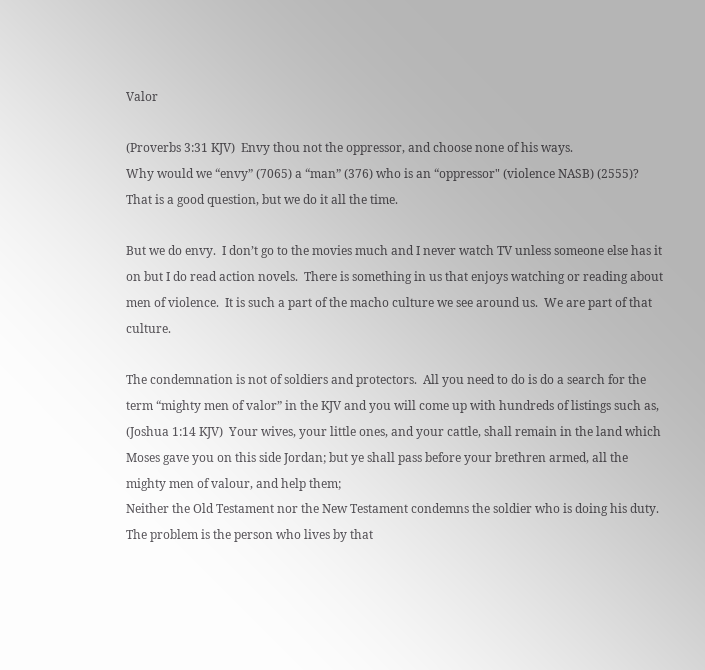Valor

(Proverbs 3:31 KJV)  Envy thou not the oppressor, and choose none of his ways.
Why would we “envy” (7065) a “man” (376) who is an “oppressor" (violence NASB) (2555)?  That is a good question, but we do it all the time.

But we do envy.  I don’t go to the movies much and I never watch TV unless someone else has it on but I do read action novels.  There is something in us that enjoys watching or reading about men of violence.  It is such a part of the macho culture we see around us.  We are part of that culture.

The condemnation is not of soldiers and protectors.  All you need to do is do a search for the term “mighty men of valor” in the KJV and you will come up with hundreds of listings such as,
(Joshua 1:14 KJV)  Your wives, your little ones, and your cattle, shall remain in the land which Moses gave you on this side Jordan; but ye shall pass before your brethren armed, all the mighty men of valour, and help them;
Neither the Old Testament nor the New Testament condemns the soldier who is doing his duty.  The problem is the person who lives by that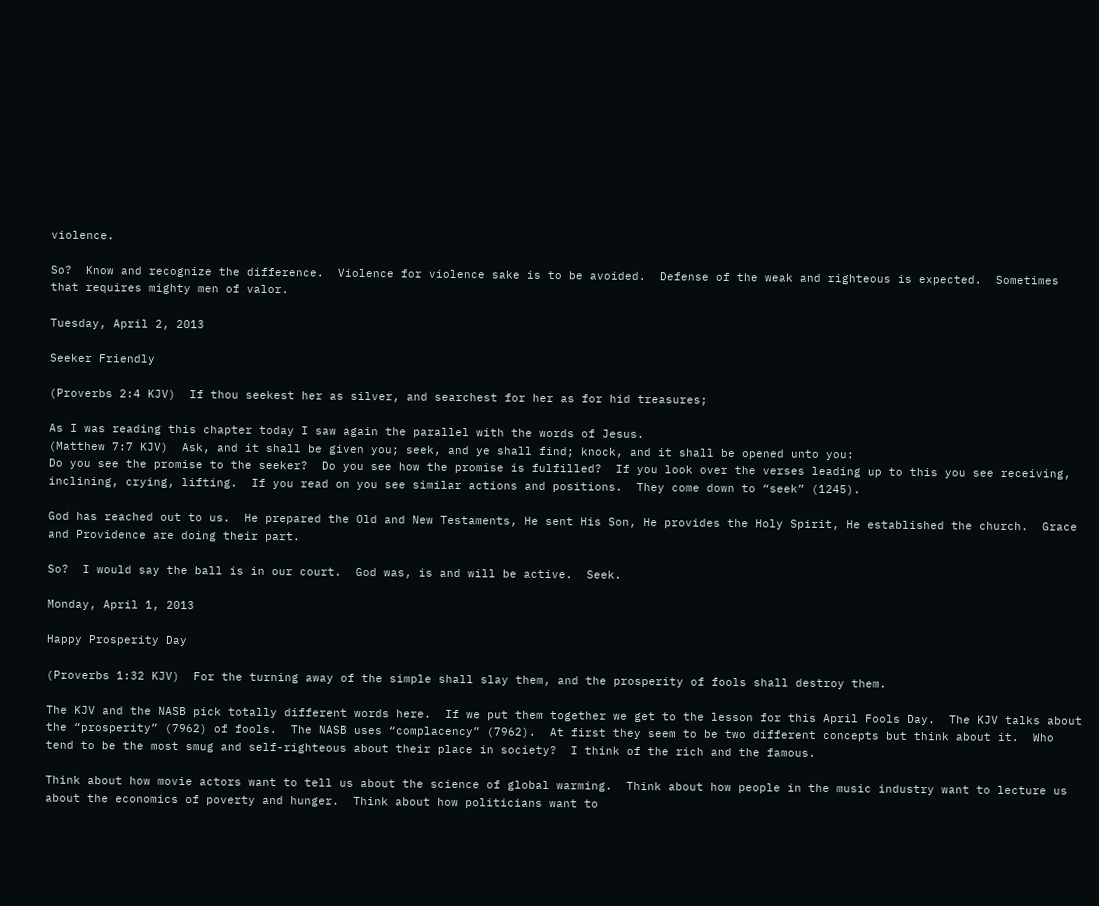violence.

So?  Know and recognize the difference.  Violence for violence sake is to be avoided.  Defense of the weak and righteous is expected.  Sometimes that requires mighty men of valor.

Tuesday, April 2, 2013

Seeker Friendly

(Proverbs 2:4 KJV)  If thou seekest her as silver, and searchest for her as for hid treasures;

As I was reading this chapter today I saw again the parallel with the words of Jesus.
(Matthew 7:7 KJV)  Ask, and it shall be given you; seek, and ye shall find; knock, and it shall be opened unto you:
Do you see the promise to the seeker?  Do you see how the promise is fulfilled?  If you look over the verses leading up to this you see receiving, inclining, crying, lifting.  If you read on you see similar actions and positions.  They come down to “seek” (1245).

God has reached out to us.  He prepared the Old and New Testaments, He sent His Son, He provides the Holy Spirit, He established the church.  Grace and Providence are doing their part.

So?  I would say the ball is in our court.  God was, is and will be active.  Seek.

Monday, April 1, 2013

Happy Prosperity Day

(Proverbs 1:32 KJV)  For the turning away of the simple shall slay them, and the prosperity of fools shall destroy them.

The KJV and the NASB pick totally different words here.  If we put them together we get to the lesson for this April Fools Day.  The KJV talks about the “prosperity” (7962) of fools.  The NASB uses “complacency” (7962).  At first they seem to be two different concepts but think about it.  Who tend to be the most smug and self-righteous about their place in society?  I think of the rich and the famous.

Think about how movie actors want to tell us about the science of global warming.  Think about how people in the music industry want to lecture us about the economics of poverty and hunger.  Think about how politicians want to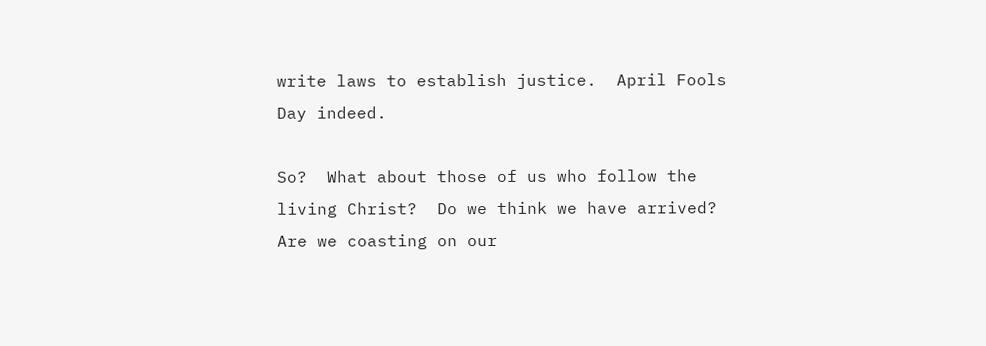write laws to establish justice.  April Fools Day indeed.

So?  What about those of us who follow the living Christ?  Do we think we have arrived?  Are we coasting on our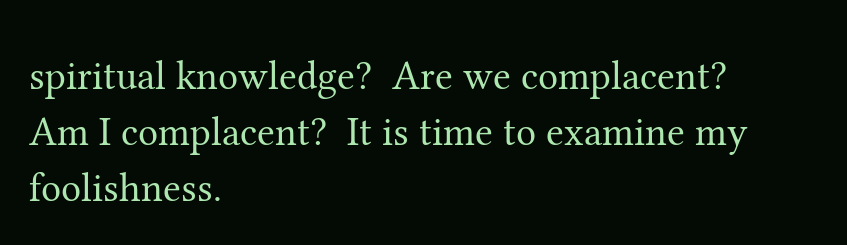spiritual knowledge?  Are we complacent?  Am I complacent?  It is time to examine my foolishness.